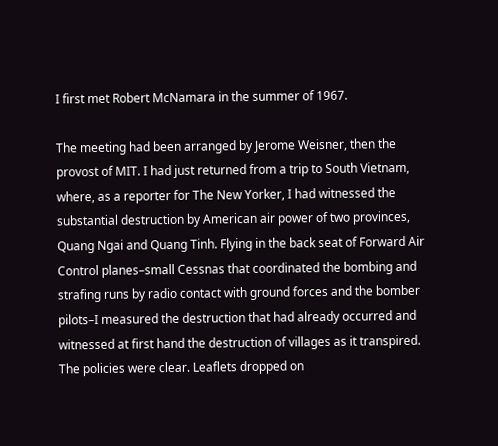I first met Robert McNamara in the summer of 1967.

The meeting had been arranged by Jerome Weisner, then the provost of MIT. I had just returned from a trip to South Vietnam, where, as a reporter for The New Yorker, I had witnessed the substantial destruction by American air power of two provinces, Quang Ngai and Quang Tinh. Flying in the back seat of Forward Air Control planes–small Cessnas that coordinated the bombing and strafing runs by radio contact with ground forces and the bomber pilots–I measured the destruction that had already occurred and witnessed at first hand the destruction of villages as it transpired. The policies were clear. Leaflets dropped on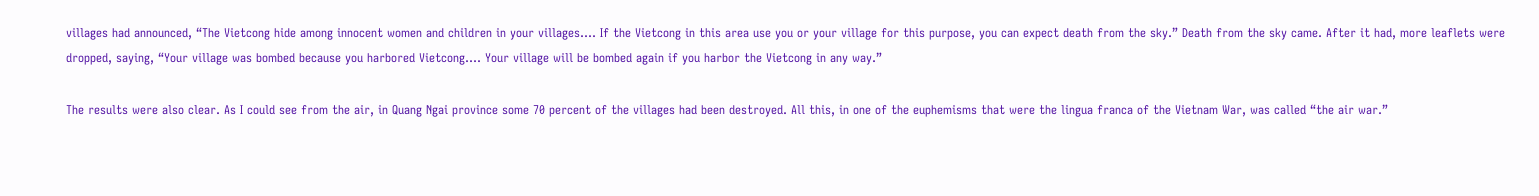villages had announced, “The Vietcong hide among innocent women and children in your villages…. If the Vietcong in this area use you or your village for this purpose, you can expect death from the sky.” Death from the sky came. After it had, more leaflets were dropped, saying, “Your village was bombed because you harbored Vietcong…. Your village will be bombed again if you harbor the Vietcong in any way.”

The results were also clear. As I could see from the air, in Quang Ngai province some 70 percent of the villages had been destroyed. All this, in one of the euphemisms that were the lingua franca of the Vietnam War, was called “the air war.”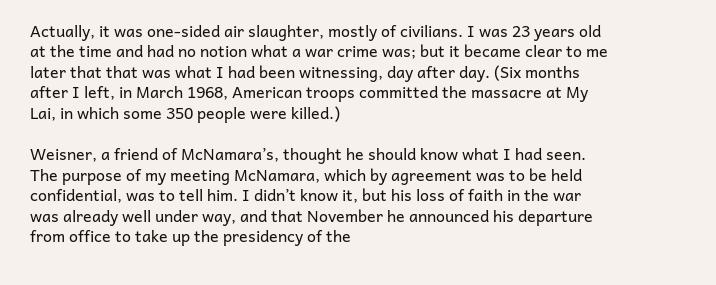Actually, it was one-sided air slaughter, mostly of civilians. I was 23 years old at the time and had no notion what a war crime was; but it became clear to me later that that was what I had been witnessing, day after day. (Six months after I left, in March 1968, American troops committed the massacre at My Lai, in which some 350 people were killed.)

Weisner, a friend of McNamara’s, thought he should know what I had seen. The purpose of my meeting McNamara, which by agreement was to be held confidential, was to tell him. I didn’t know it, but his loss of faith in the war was already well under way, and that November he announced his departure from office to take up the presidency of the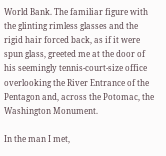World Bank. The familiar figure with the glinting rimless glasses and the rigid hair forced back, as if it were spun glass, greeted me at the door of his seemingly tennis-court-size office overlooking the River Entrance of the Pentagon and, across the Potomac, the Washington Monument.

In the man I met,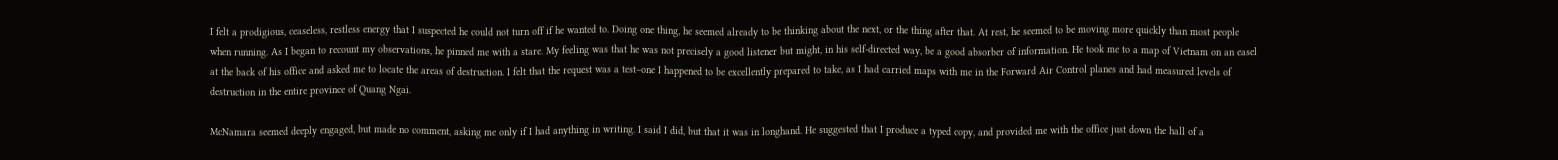I felt a prodigious, ceaseless, restless energy that I suspected he could not turn off if he wanted to. Doing one thing, he seemed already to be thinking about the next, or the thing after that. At rest, he seemed to be moving more quickly than most people when running. As I began to recount my observations, he pinned me with a stare. My feeling was that he was not precisely a good listener but might, in his self-directed way, be a good absorber of information. He took me to a map of Vietnam on an easel at the back of his office and asked me to locate the areas of destruction. I felt that the request was a test–one I happened to be excellently prepared to take, as I had carried maps with me in the Forward Air Control planes and had measured levels of destruction in the entire province of Quang Ngai.

McNamara seemed deeply engaged, but made no comment, asking me only if I had anything in writing. I said I did, but that it was in longhand. He suggested that I produce a typed copy, and provided me with the office just down the hall of a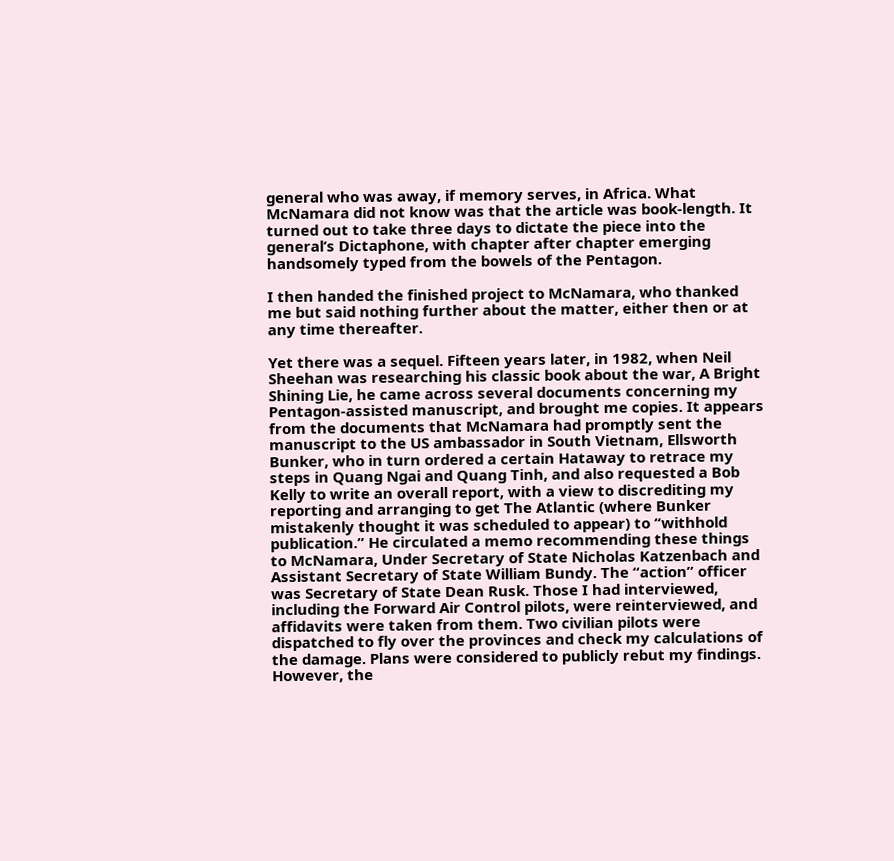general who was away, if memory serves, in Africa. What McNamara did not know was that the article was book-length. It turned out to take three days to dictate the piece into the general’s Dictaphone, with chapter after chapter emerging handsomely typed from the bowels of the Pentagon.

I then handed the finished project to McNamara, who thanked me but said nothing further about the matter, either then or at any time thereafter.

Yet there was a sequel. Fifteen years later, in 1982, when Neil Sheehan was researching his classic book about the war, A Bright Shining Lie, he came across several documents concerning my Pentagon-assisted manuscript, and brought me copies. It appears from the documents that McNamara had promptly sent the manuscript to the US ambassador in South Vietnam, Ellsworth Bunker, who in turn ordered a certain Hataway to retrace my steps in Quang Ngai and Quang Tinh, and also requested a Bob Kelly to write an overall report, with a view to discrediting my reporting and arranging to get The Atlantic (where Bunker mistakenly thought it was scheduled to appear) to “withhold publication.” He circulated a memo recommending these things to McNamara, Under Secretary of State Nicholas Katzenbach and Assistant Secretary of State William Bundy. The “action” officer was Secretary of State Dean Rusk. Those I had interviewed, including the Forward Air Control pilots, were reinterviewed, and affidavits were taken from them. Two civilian pilots were dispatched to fly over the provinces and check my calculations of the damage. Plans were considered to publicly rebut my findings. However, the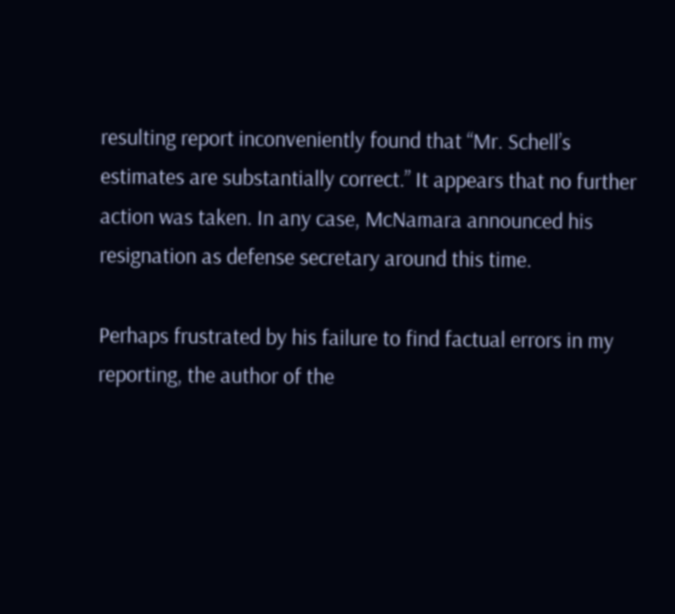resulting report inconveniently found that “Mr. Schell’s estimates are substantially correct.” It appears that no further action was taken. In any case, McNamara announced his resignation as defense secretary around this time.

Perhaps frustrated by his failure to find factual errors in my reporting, the author of the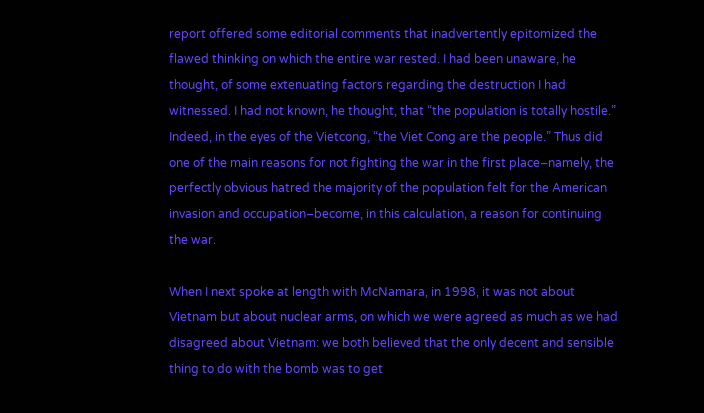report offered some editorial comments that inadvertently epitomized the flawed thinking on which the entire war rested. I had been unaware, he thought, of some extenuating factors regarding the destruction I had witnessed. I had not known, he thought, that “the population is totally hostile.” Indeed, in the eyes of the Vietcong, “the Viet Cong are the people.” Thus did one of the main reasons for not fighting the war in the first place–namely, the perfectly obvious hatred the majority of the population felt for the American invasion and occupation–become, in this calculation, a reason for continuing the war.

When I next spoke at length with McNamara, in 1998, it was not about Vietnam but about nuclear arms, on which we were agreed as much as we had disagreed about Vietnam: we both believed that the only decent and sensible thing to do with the bomb was to get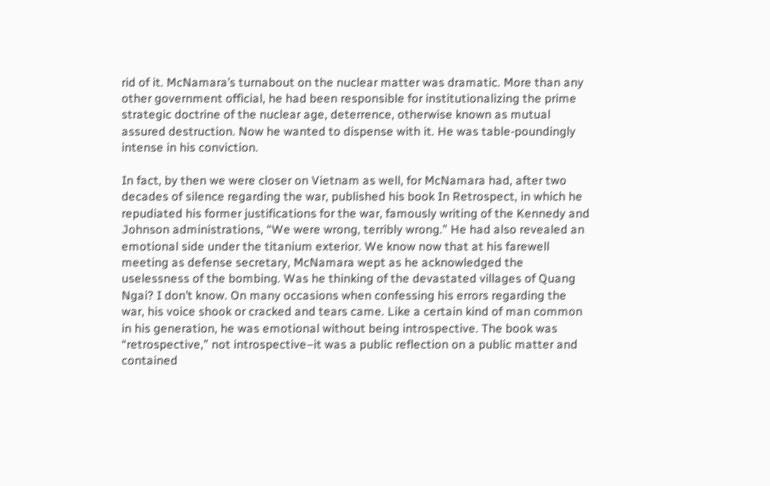rid of it. McNamara’s turnabout on the nuclear matter was dramatic. More than any other government official, he had been responsible for institutionalizing the prime strategic doctrine of the nuclear age, deterrence, otherwise known as mutual assured destruction. Now he wanted to dispense with it. He was table-poundingly intense in his conviction.

In fact, by then we were closer on Vietnam as well, for McNamara had, after two decades of silence regarding the war, published his book In Retrospect, in which he repudiated his former justifications for the war, famously writing of the Kennedy and Johnson administrations, “We were wrong, terribly wrong.” He had also revealed an emotional side under the titanium exterior. We know now that at his farewell meeting as defense secretary, McNamara wept as he acknowledged the uselessness of the bombing. Was he thinking of the devastated villages of Quang Ngai? I don’t know. On many occasions when confessing his errors regarding the war, his voice shook or cracked and tears came. Like a certain kind of man common in his generation, he was emotional without being introspective. The book was “retrospective,” not introspective–it was a public reflection on a public matter and contained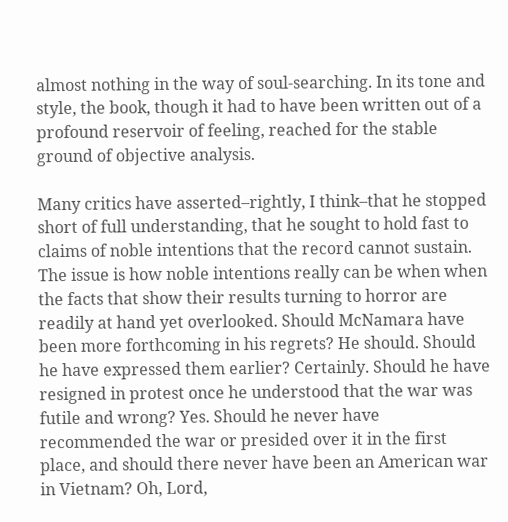almost nothing in the way of soul-searching. In its tone and style, the book, though it had to have been written out of a profound reservoir of feeling, reached for the stable ground of objective analysis.

Many critics have asserted–rightly, I think–that he stopped short of full understanding, that he sought to hold fast to claims of noble intentions that the record cannot sustain. The issue is how noble intentions really can be when when the facts that show their results turning to horror are readily at hand yet overlooked. Should McNamara have been more forthcoming in his regrets? He should. Should he have expressed them earlier? Certainly. Should he have resigned in protest once he understood that the war was futile and wrong? Yes. Should he never have recommended the war or presided over it in the first place, and should there never have been an American war in Vietnam? Oh, Lord,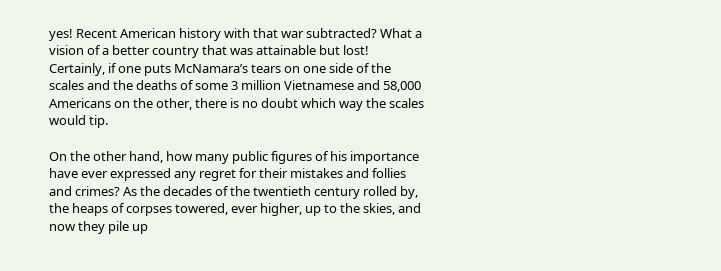yes! Recent American history with that war subtracted? What a vision of a better country that was attainable but lost! Certainly, if one puts McNamara’s tears on one side of the scales and the deaths of some 3 million Vietnamese and 58,000 Americans on the other, there is no doubt which way the scales would tip.

On the other hand, how many public figures of his importance have ever expressed any regret for their mistakes and follies and crimes? As the decades of the twentieth century rolled by, the heaps of corpses towered, ever higher, up to the skies, and now they pile up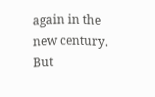again in the new century. But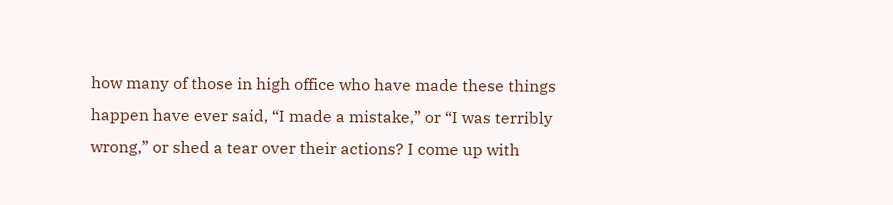how many of those in high office who have made these things happen have ever said, “I made a mistake,” or “I was terribly wrong,” or shed a tear over their actions? I come up with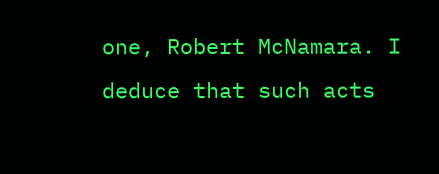one, Robert McNamara. I deduce that such acts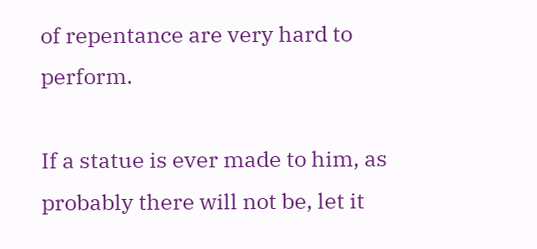of repentance are very hard to perform.

If a statue is ever made to him, as probably there will not be, let it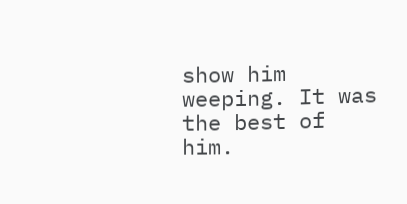show him weeping. It was the best of him.